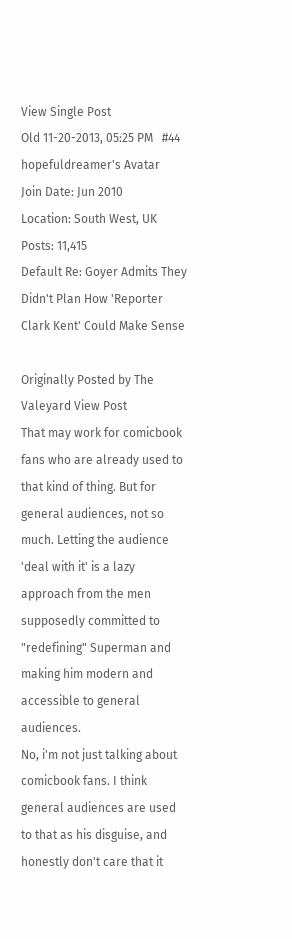View Single Post
Old 11-20-2013, 05:25 PM   #44
hopefuldreamer's Avatar
Join Date: Jun 2010
Location: South West, UK
Posts: 11,415
Default Re: Goyer Admits They Didn't Plan How 'Reporter Clark Kent' Could Make Sense

Originally Posted by The Valeyard View Post
That may work for comicbook fans who are already used to that kind of thing. But for general audiences, not so much. Letting the audience 'deal with it' is a lazy approach from the men supposedly committed to "redefining" Superman and making him modern and accessible to general audiences.
No, i'm not just talking about comicbook fans. I think general audiences are used to that as his disguise, and honestly don't care that it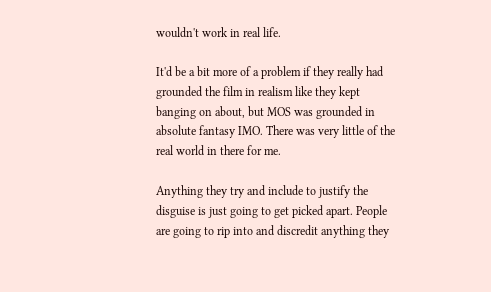wouldn't work in real life.

It'd be a bit more of a problem if they really had grounded the film in realism like they kept banging on about, but MOS was grounded in absolute fantasy IMO. There was very little of the real world in there for me.

Anything they try and include to justify the disguise is just going to get picked apart. People are going to rip into and discredit anything they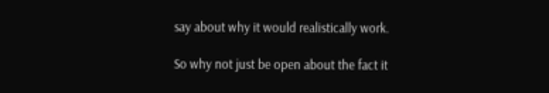say about why it would realistically work.

So why not just be open about the fact it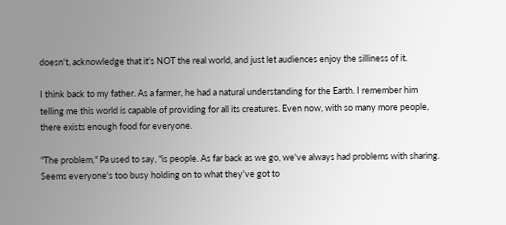doesn't, acknowledge that it's NOT the real world, and just let audiences enjoy the silliness of it.

I think back to my father. As a farmer, he had a natural understanding for the Earth. I remember him telling me this world is capable of providing for all its creatures. Even now, with so many more people, there exists enough food for everyone.

"The problem," Pa used to say, "is people. As far back as we go, we've always had problems with sharing. Seems everyone's too busy holding on to what they've got to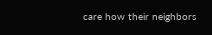care how their neighbors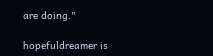are doing."

hopefuldreamer is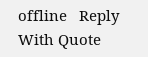offline   Reply With Quote